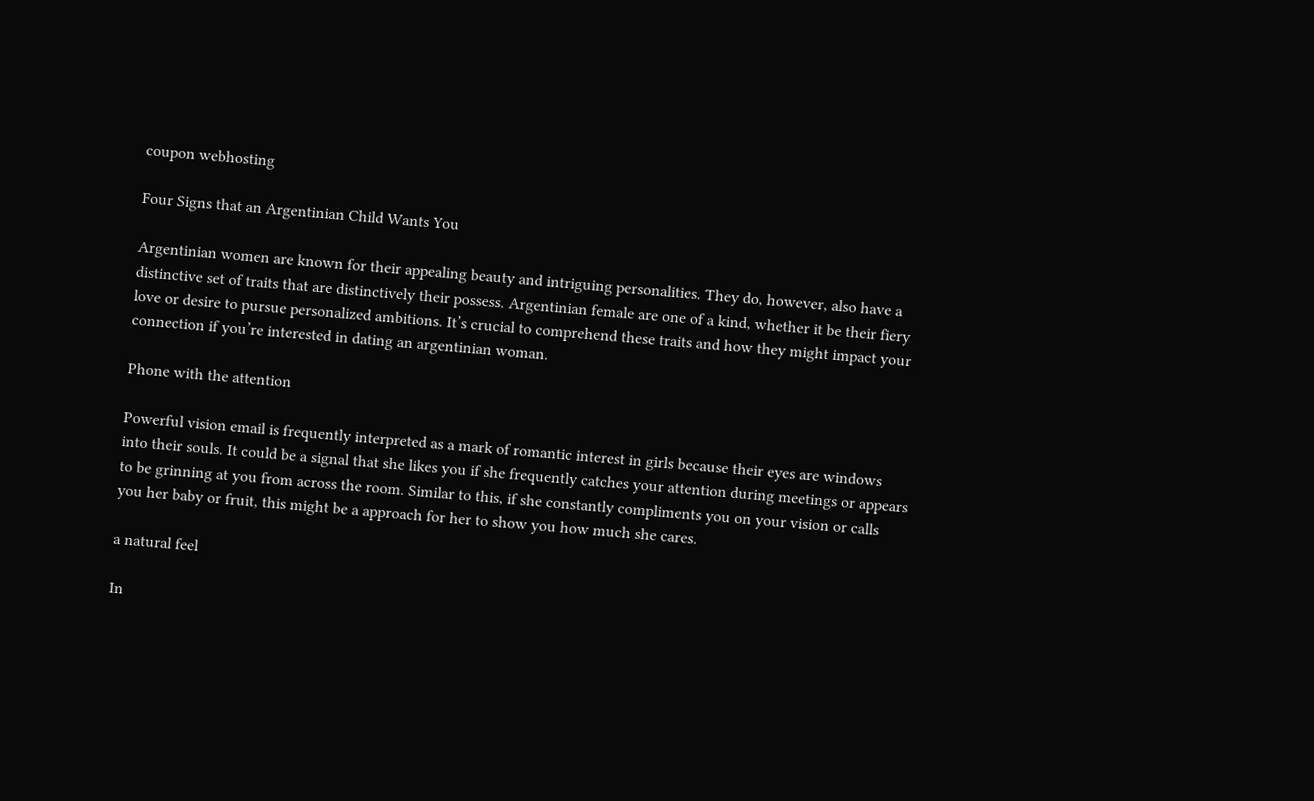coupon webhosting

Four Signs that an Argentinian Child Wants You

Argentinian women are known for their appealing beauty and intriguing personalities. They do, however, also have a distinctive set of traits that are distinctively their possess. Argentinian female are one of a kind, whether it be their fiery love or desire to pursue personalized ambitions. It’s crucial to comprehend these traits and how they might impact your connection if you’re interested in dating an argentinian woman.

Phone with the attention

Powerful vision email is frequently interpreted as a mark of romantic interest in girls because their eyes are windows into their souls. It could be a signal that she likes you if she frequently catches your attention during meetings or appears to be grinning at you from across the room. Similar to this, if she constantly compliments you on your vision or calls you her baby or fruit, this might be a approach for her to show you how much she cares.

a natural feel

In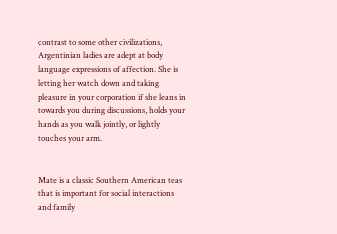contrast to some other civilizations, Argentinian ladies are adept at body language expressions of affection. She is letting her watch down and taking pleasure in your corporation if she leans in towards you during discussions, holds your hands as you walk jointly, or lightly touches your arm.


Mate is a classic Southern American teas that is important for social interactions and family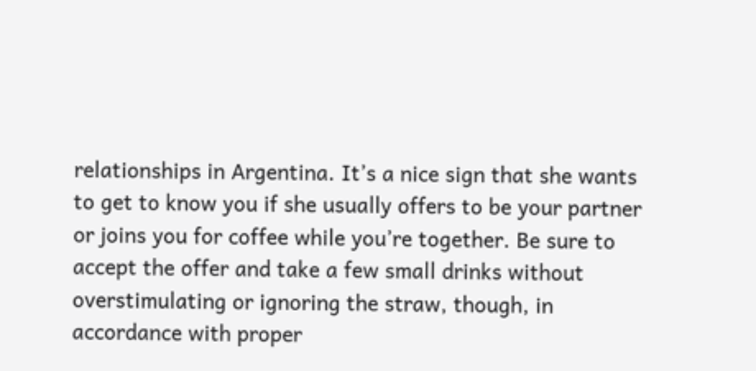relationships in Argentina. It’s a nice sign that she wants to get to know you if she usually offers to be your partner or joins you for coffee while you’re together. Be sure to accept the offer and take a few small drinks without overstimulating or ignoring the straw, though, in accordance with proper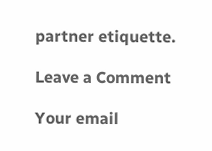partner etiquette.

Leave a Comment

Your email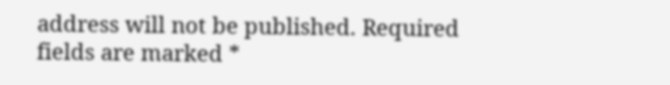address will not be published. Required fields are marked *